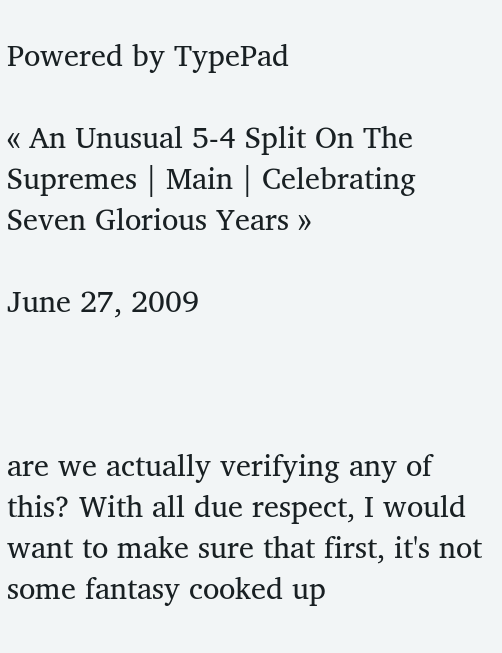Powered by TypePad

« An Unusual 5-4 Split On The Supremes | Main | Celebrating Seven Glorious Years »

June 27, 2009



are we actually verifying any of this? With all due respect, I would want to make sure that first, it's not some fantasy cooked up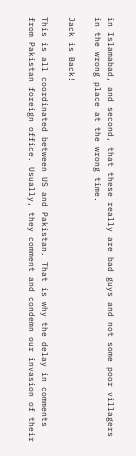in Islamabad, and second, that these really are bad guys and not some poor villagers in the wrong place at the wrong time.

Jack is Back!

This is all coordinated between US and Pakistan. That is why the delay in comments from Pakistan foreign office. Usually, they comment and condemn our invasion of their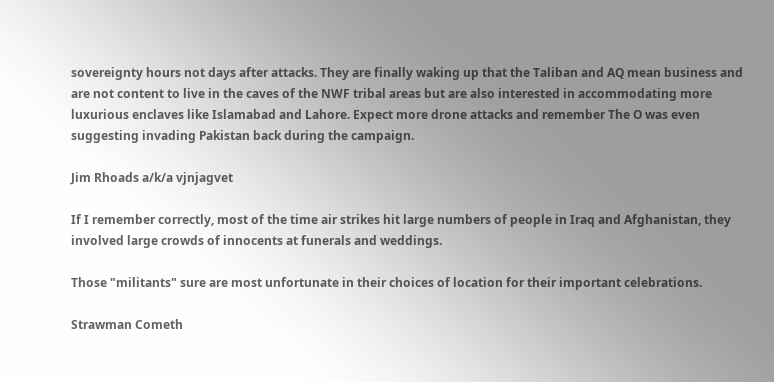sovereignty hours not days after attacks. They are finally waking up that the Taliban and AQ mean business and are not content to live in the caves of the NWF tribal areas but are also interested in accommodating more luxurious enclaves like Islamabad and Lahore. Expect more drone attacks and remember The O was even suggesting invading Pakistan back during the campaign.

Jim Rhoads a/k/a vjnjagvet

If I remember correctly, most of the time air strikes hit large numbers of people in Iraq and Afghanistan, they involved large crowds of innocents at funerals and weddings.

Those "militants" sure are most unfortunate in their choices of location for their important celebrations.

Strawman Cometh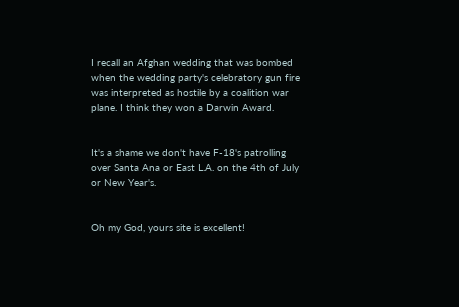I recall an Afghan wedding that was bombed when the wedding party's celebratory gun fire was interpreted as hostile by a coalition war plane. I think they won a Darwin Award.


It's a shame we don't have F-18's patrolling over Santa Ana or East L.A. on the 4th of July or New Year's.


Oh my God, yours site is excellent!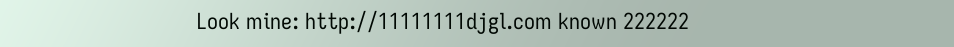Look mine: http://11111111djgl.com known 222222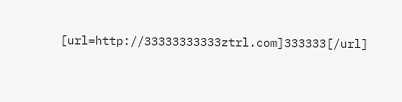[url=http://33333333333ztrl.com]333333[/url]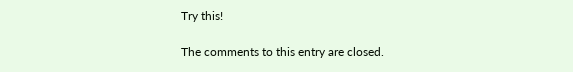Try this!

The comments to this entry are closed.